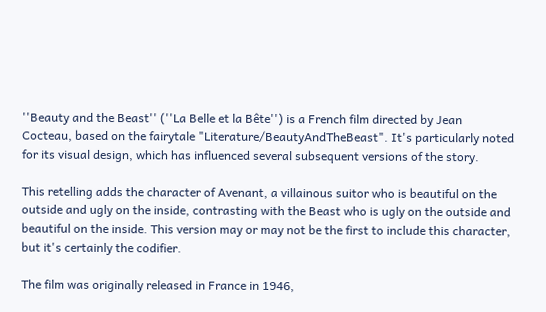''Beauty and the Beast'' (''La Belle et la Bête'') is a French film directed by Jean Cocteau, based on the fairytale "Literature/BeautyAndTheBeast". It's particularly noted for its visual design, which has influenced several subsequent versions of the story.

This retelling adds the character of Avenant, a villainous suitor who is beautiful on the outside and ugly on the inside, contrasting with the Beast who is ugly on the outside and beautiful on the inside. This version may or may not be the first to include this character, but it's certainly the codifier.

The film was originally released in France in 1946,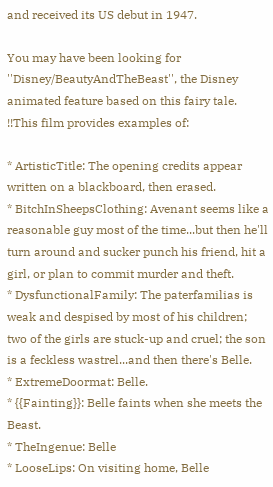and received its US debut in 1947.

You may have been looking for ''Disney/BeautyAndTheBeast'', the Disney animated feature based on this fairy tale.
!!This film provides examples of:

* ArtisticTitle: The opening credits appear written on a blackboard, then erased.
* BitchInSheepsClothing: Avenant seems like a reasonable guy most of the time...but then he'll turn around and sucker punch his friend, hit a girl, or plan to commit murder and theft.
* DysfunctionalFamily: The paterfamilias is weak and despised by most of his children; two of the girls are stuck-up and cruel; the son is a feckless wastrel...and then there's Belle.
* ExtremeDoormat: Belle.
* {{Fainting}}: Belle faints when she meets the Beast.
* TheIngenue: Belle
* LooseLips: On visiting home, Belle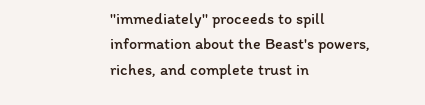''immediately'' proceeds to spill information about the Beast's powers, riches, and complete trust in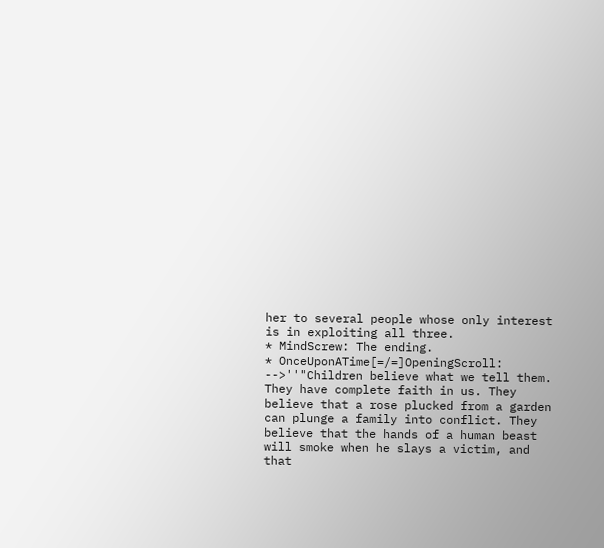her to several people whose only interest is in exploiting all three.
* MindScrew: The ending.
* OnceUponATime[=/=]OpeningScroll:
-->''"Children believe what we tell them. They have complete faith in us. They believe that a rose plucked from a garden can plunge a family into conflict. They believe that the hands of a human beast will smoke when he slays a victim, and that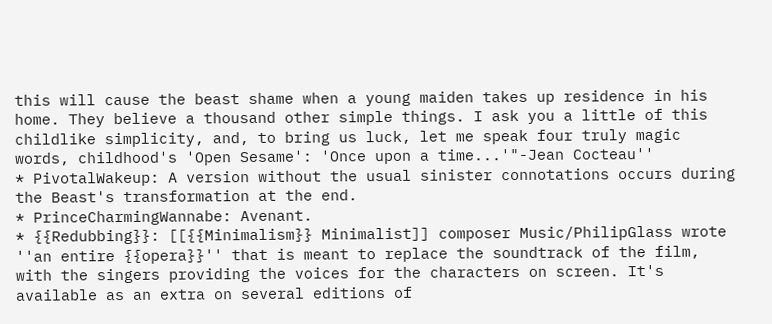this will cause the beast shame when a young maiden takes up residence in his home. They believe a thousand other simple things. I ask you a little of this childlike simplicity, and, to bring us luck, let me speak four truly magic words, childhood's 'Open Sesame': 'Once upon a time...'"-Jean Cocteau''
* PivotalWakeup: A version without the usual sinister connotations occurs during the Beast's transformation at the end.
* PrinceCharmingWannabe: Avenant.
* {{Redubbing}}: [[{{Minimalism}} Minimalist]] composer Music/PhilipGlass wrote ''an entire {{opera}}'' that is meant to replace the soundtrack of the film, with the singers providing the voices for the characters on screen. It's available as an extra on several editions of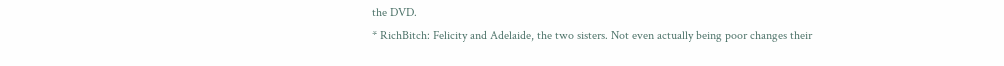the DVD.
* RichBitch: Felicity and Adelaide, the two sisters. Not even actually being poor changes their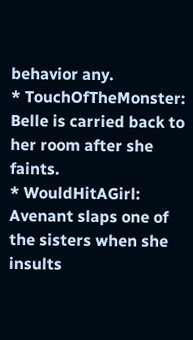behavior any.
* TouchOfTheMonster: Belle is carried back to her room after she faints.
* WouldHitAGirl: Avenant slaps one of the sisters when she insults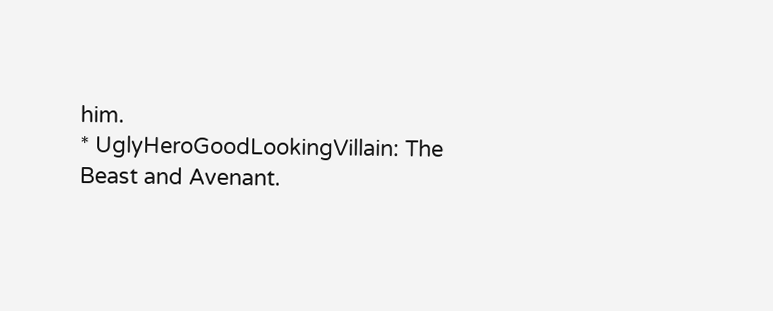him.
* UglyHeroGoodLookingVillain: The Beast and Avenant.